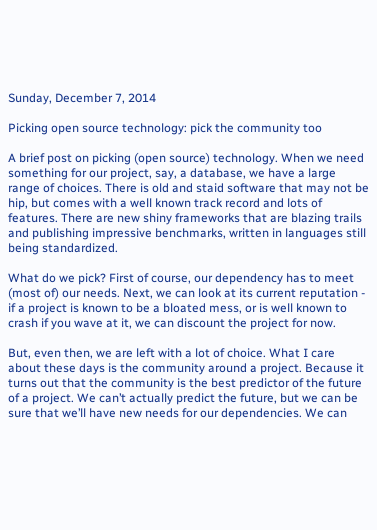Sunday, December 7, 2014

Picking open source technology: pick the community too

A brief post on picking (open source) technology. When we need something for our project, say, a database, we have a large range of choices. There is old and staid software that may not be hip, but comes with a well known track record and lots of features. There are new shiny frameworks that are blazing trails and publishing impressive benchmarks, written in languages still being standardized.

What do we pick? First of course, our dependency has to meet (most of) our needs. Next, we can look at its current reputation - if a project is known to be a bloated mess, or is well known to crash if you wave at it, we can discount the project for now.

But, even then, we are left with a lot of choice. What I care about these days is the community around a project. Because it turns out that the community is the best predictor of the future of a project. We can’t actually predict the future, but we can be sure that we’ll have new needs for our dependencies. We can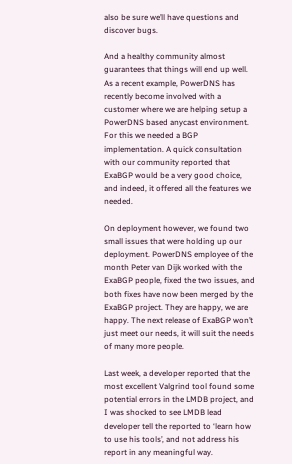also be sure we’ll have questions and discover bugs.

And a healthy community almost guarantees that things will end up well. As a recent example, PowerDNS has recently become involved with a customer where we are helping setup a PowerDNS based anycast environment. For this we needed a BGP implementation. A quick consultation with our community reported that ExaBGP would be a very good choice, and indeed, it offered all the features we needed.

On deployment however, we found two small issues that were holding up our deployment. PowerDNS employee of the month Peter van Dijk worked with the ExaBGP people, fixed the two issues, and both fixes have now been merged by the ExaBGP project. They are happy, we are happy. The next release of ExaBGP won’t just meet our needs, it will suit the needs of many more people.

Last week, a developer reported that the most excellent Valgrind tool found some potential errors in the LMDB project, and I was shocked to see LMDB lead developer tell the reported to ‘learn how to use his tools’, and not address his report in any meaningful way.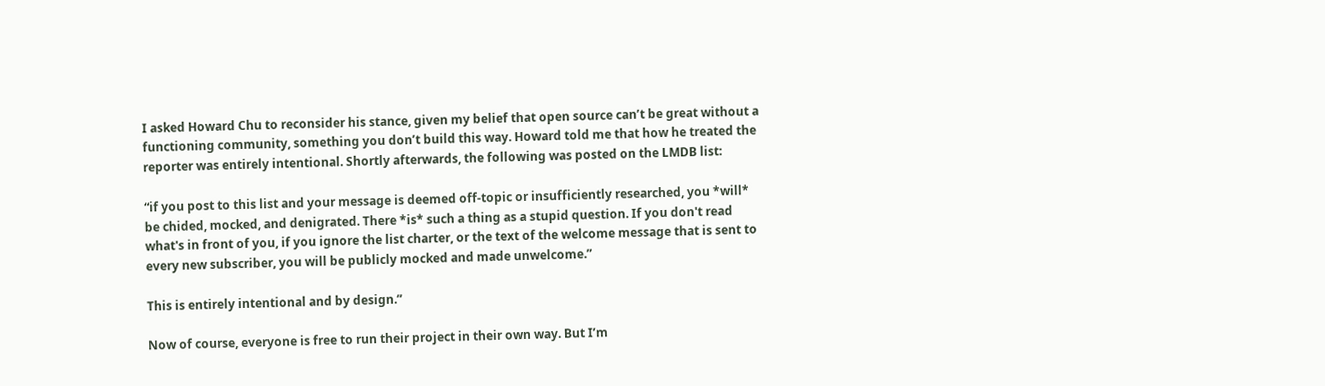I asked Howard Chu to reconsider his stance, given my belief that open source can’t be great without a functioning community, something you don’t build this way. Howard told me that how he treated the reporter was entirely intentional. Shortly afterwards, the following was posted on the LMDB list:

“if you post to this list and your message is deemed off-topic or insufficiently researched, you *will* be chided, mocked, and denigrated. There *is* such a thing as a stupid question. If you don't read what's in front of you, if you ignore the list charter, or the text of the welcome message that is sent to every new subscriber, you will be publicly mocked and made unwelcome.”

This is entirely intentional and by design.”

Now of course, everyone is free to run their project in their own way. But I’m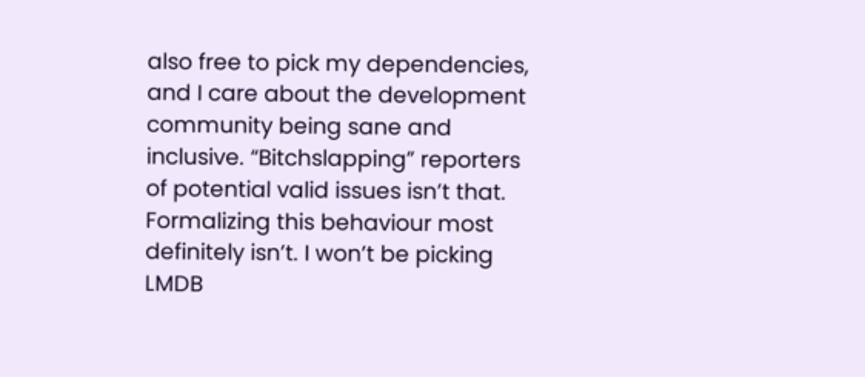also free to pick my dependencies, and I care about the development community being sane and inclusive. “Bitchslapping” reporters of potential valid issues isn’t that. Formalizing this behaviour most definitely isn’t. I won’t be picking LMDB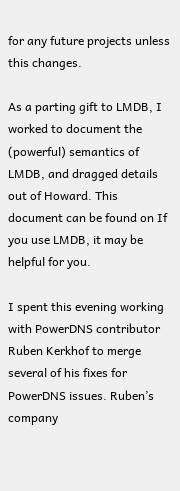for any future projects unless this changes.

As a parting gift to LMDB, I worked to document the (powerful) semantics of LMDB, and dragged details out of Howard. This document can be found on If you use LMDB, it may be helpful for you.

I spent this evening working with PowerDNS contributor Ruben Kerkhof to merge several of his fixes for PowerDNS issues. Ruben’s company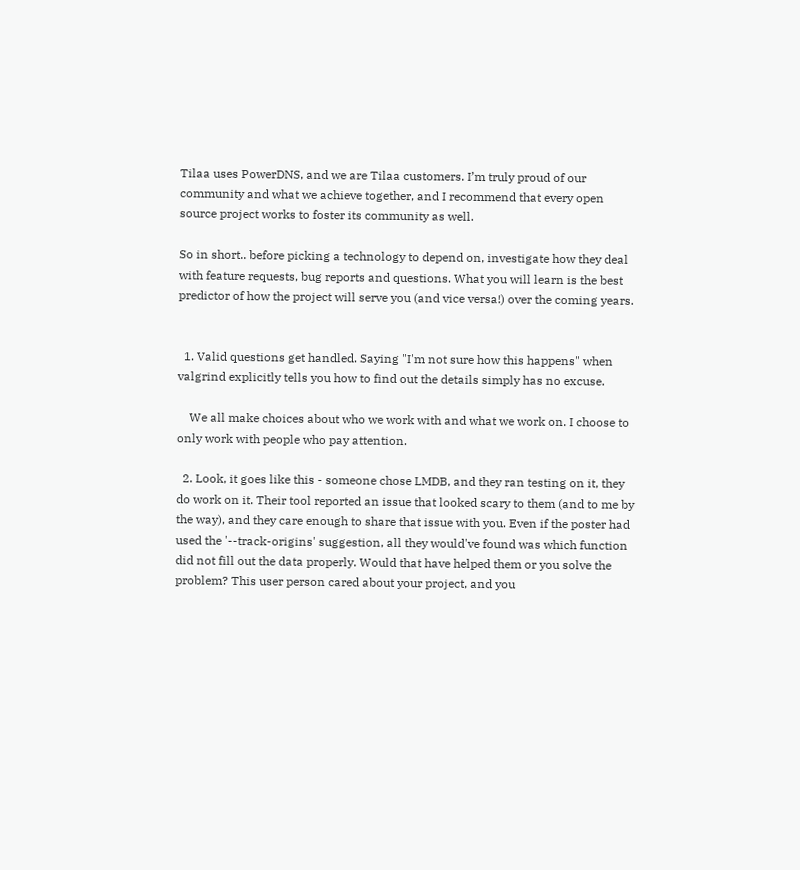Tilaa uses PowerDNS, and we are Tilaa customers. I’m truly proud of our community and what we achieve together, and I recommend that every open source project works to foster its community as well.

So in short.. before picking a technology to depend on, investigate how they deal with feature requests, bug reports and questions. What you will learn is the best predictor of how the project will serve you (and vice versa!) over the coming years.


  1. Valid questions get handled. Saying "I'm not sure how this happens" when valgrind explicitly tells you how to find out the details simply has no excuse.

    We all make choices about who we work with and what we work on. I choose to only work with people who pay attention.

  2. Look, it goes like this - someone chose LMDB, and they ran testing on it, they do work on it. Their tool reported an issue that looked scary to them (and to me by the way), and they care enough to share that issue with you. Even if the poster had used the '--track-origins' suggestion, all they would've found was which function did not fill out the data properly. Would that have helped them or you solve the problem? This user person cared about your project, and you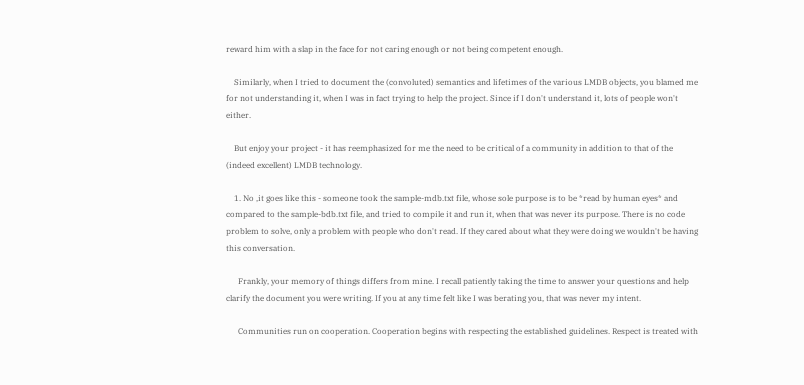reward him with a slap in the face for not caring enough or not being competent enough.

    Similarly, when I tried to document the (convoluted) semantics and lifetimes of the various LMDB objects, you blamed me for not understanding it, when I was in fact trying to help the project. Since if I don't understand it, lots of people won't either.

    But enjoy your project - it has reemphasized for me the need to be critical of a community in addition to that of the (indeed excellent) LMDB technology.

    1. No ,it goes like this - someone took the sample-mdb.txt file, whose sole purpose is to be *read by human eyes* and compared to the sample-bdb.txt file, and tried to compile it and run it, when that was never its purpose. There is no code problem to solve, only a problem with people who don't read. If they cared about what they were doing we wouldn't be having this conversation.

      Frankly, your memory of things differs from mine. I recall patiently taking the time to answer your questions and help clarify the document you were writing. If you at any time felt like I was berating you, that was never my intent.

      Communities run on cooperation. Cooperation begins with respecting the established guidelines. Respect is treated with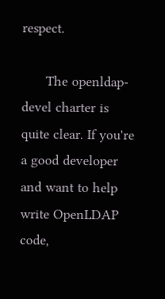respect.

      The openldap-devel charter is quite clear. If you're a good developer and want to help write OpenLDAP code,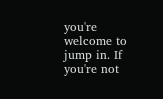you're welcome to jump in. If you're not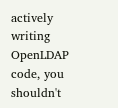actively writing OpenLDAP code, you shouldn't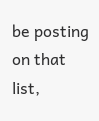be posting on that list,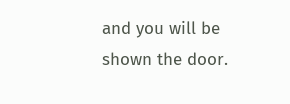and you will be shown the door.